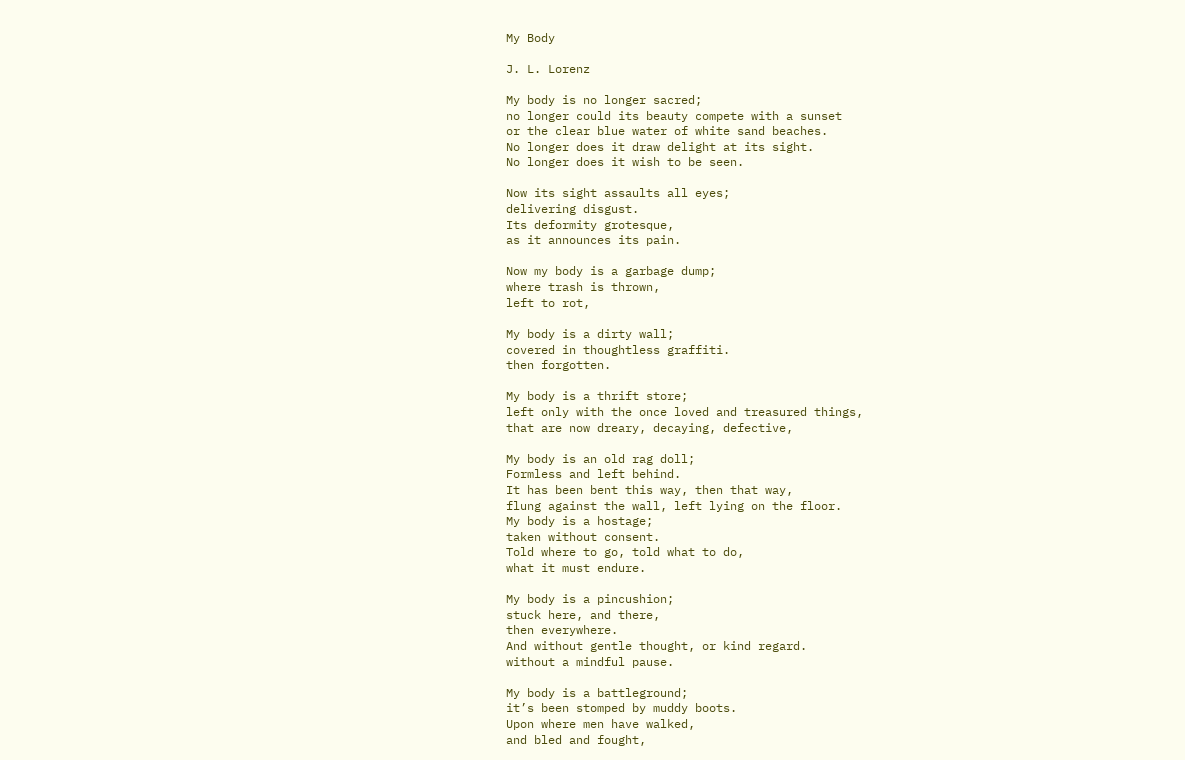My Body

J. L. Lorenz

My body is no longer sacred;
no longer could its beauty compete with a sunset
or the clear blue water of white sand beaches.
No longer does it draw delight at its sight.
No longer does it wish to be seen.

Now its sight assaults all eyes;
delivering disgust.
Its deformity grotesque,
as it announces its pain.

Now my body is a garbage dump;
where trash is thrown,
left to rot,

My body is a dirty wall;
covered in thoughtless graffiti.
then forgotten.

My body is a thrift store;
left only with the once loved and treasured things,
that are now dreary, decaying, defective,

My body is an old rag doll;
Formless and left behind.
It has been bent this way, then that way,
flung against the wall, left lying on the floor.
My body is a hostage;
taken without consent.
Told where to go, told what to do,
what it must endure.

My body is a pincushion;
stuck here, and there,
then everywhere.
And without gentle thought, or kind regard.
without a mindful pause.

My body is a battleground;
it’s been stomped by muddy boots.
Upon where men have walked,
and bled and fought,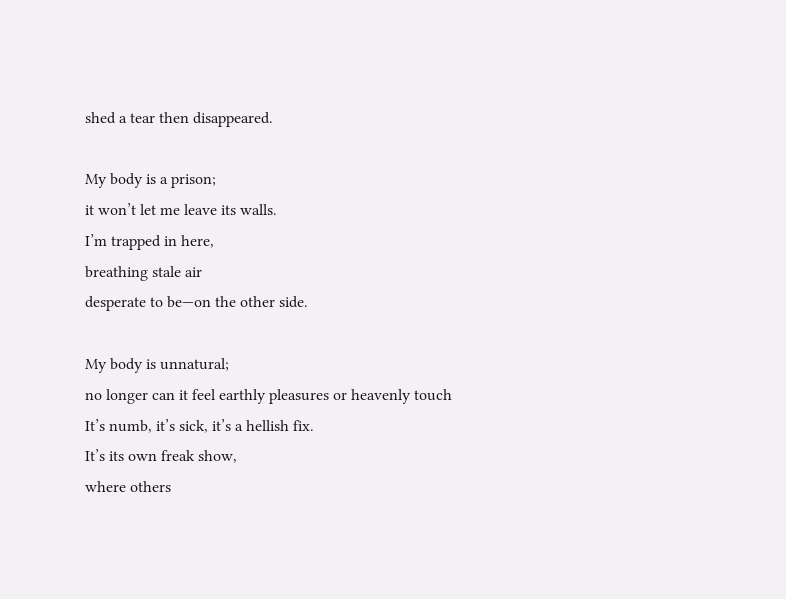shed a tear then disappeared.

My body is a prison;
it won’t let me leave its walls.
I’m trapped in here,
breathing stale air
desperate to be—on the other side.

My body is unnatural;
no longer can it feel earthly pleasures or heavenly touch
It’s numb, it’s sick, it’s a hellish fix.
It’s its own freak show,
where others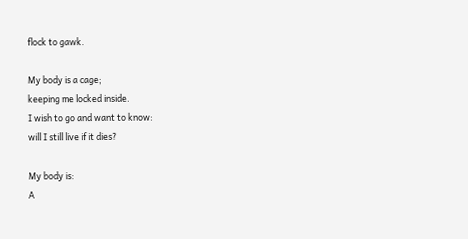flock to gawk.

My body is a cage;
keeping me locked inside.
I wish to go and want to know:
will I still live if it dies?

My body is:
A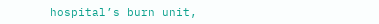hospital’s burn unit,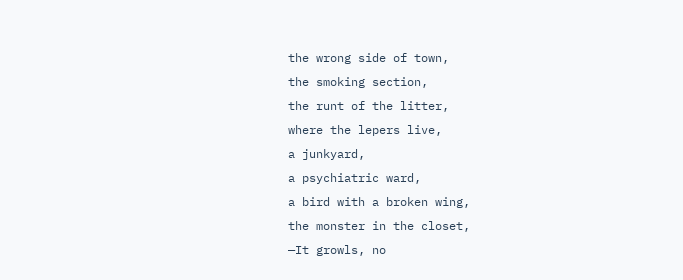the wrong side of town,
the smoking section,
the runt of the litter,
where the lepers live,
a junkyard,
a psychiatric ward,
a bird with a broken wing,
the monster in the closet,
—It growls, no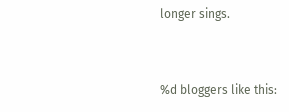longer sings.


%d bloggers like this: